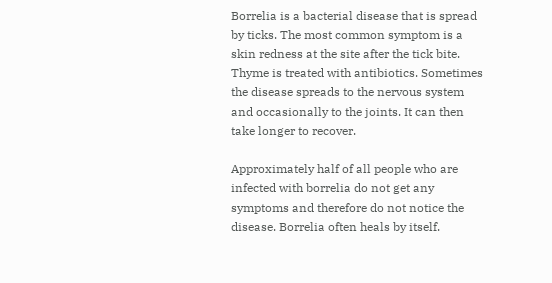Borrelia is a bacterial disease that is spread by ticks. The most common symptom is a skin redness at the site after the tick bite. Thyme is treated with antibiotics. Sometimes the disease spreads to the nervous system and occasionally to the joints. It can then take longer to recover.

Approximately half of all people who are infected with borrelia do not get any symptoms and therefore do not notice the disease. Borrelia often heals by itself.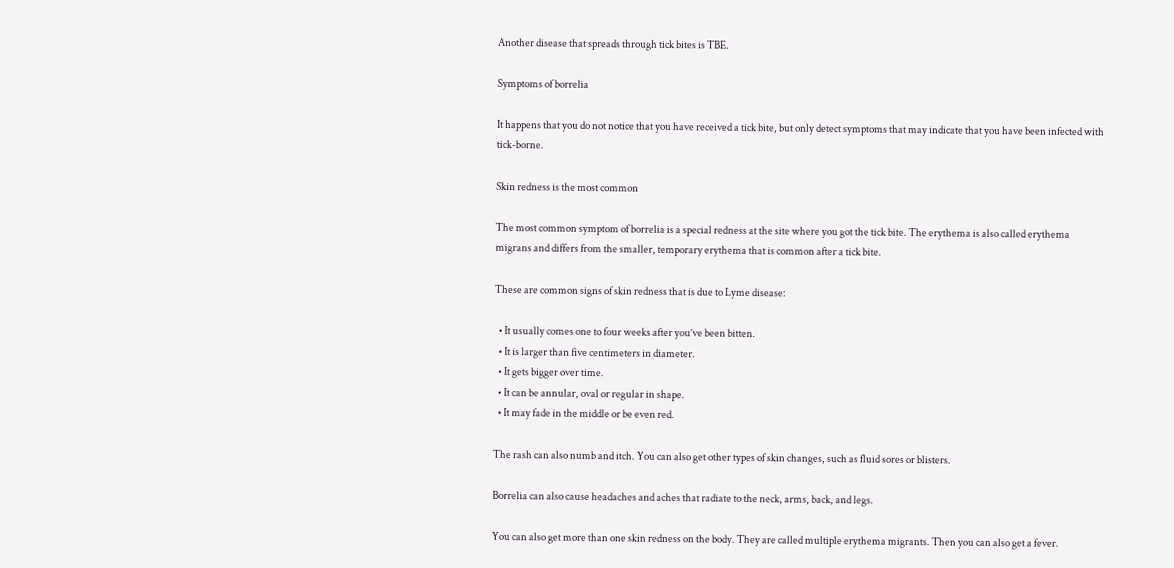Another disease that spreads through tick bites is TBE.

Symptoms of borrelia

It happens that you do not notice that you have received a tick bite, but only detect symptoms that may indicate that you have been infected with tick-borne.

Skin redness is the most common

The most common symptom of borrelia is a special redness at the site where you got the tick bite. The erythema is also called erythema migrans and differs from the smaller, temporary erythema that is common after a tick bite.

These are common signs of skin redness that is due to Lyme disease:

  • It usually comes one to four weeks after you’ve been bitten.
  • It is larger than five centimeters in diameter.
  • It gets bigger over time.
  • It can be annular, oval or regular in shape.
  • It may fade in the middle or be even red.

The rash can also numb and itch. You can also get other types of skin changes, such as fluid sores or blisters.

Borrelia can also cause headaches and aches that radiate to the neck, arms, back, and legs.

You can also get more than one skin redness on the body. They are called multiple erythema migrants. Then you can also get a fever.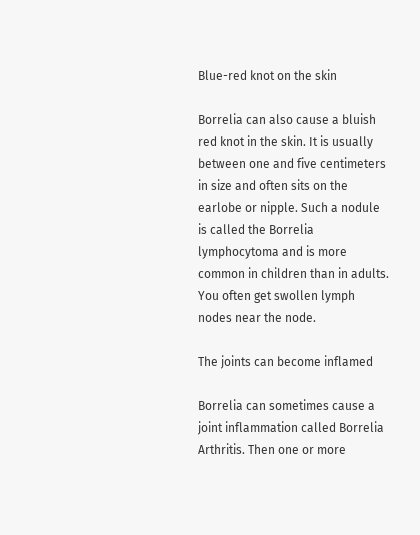Blue-red knot on the skin

Borrelia can also cause a bluish red knot in the skin. It is usually between one and five centimeters in size and often sits on the earlobe or nipple. Such a nodule is called the Borrelia lymphocytoma and is more common in children than in adults. You often get swollen lymph nodes near the node.

The joints can become inflamed

Borrelia can sometimes cause a joint inflammation called Borrelia Arthritis. Then one or more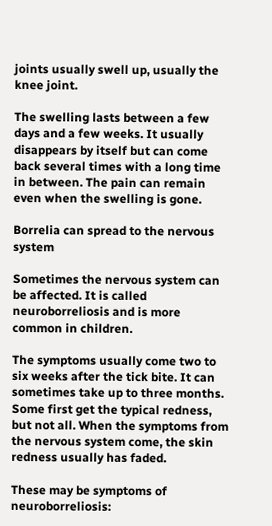joints usually swell up, usually the knee joint.

The swelling lasts between a few days and a few weeks. It usually disappears by itself but can come back several times with a long time in between. The pain can remain even when the swelling is gone.

Borrelia can spread to the nervous system

Sometimes the nervous system can be affected. It is called neuroborreliosis and is more common in children.

The symptoms usually come two to six weeks after the tick bite. It can sometimes take up to three months. Some first get the typical redness, but not all. When the symptoms from the nervous system come, the skin redness usually has faded.

These may be symptoms of neuroborreliosis: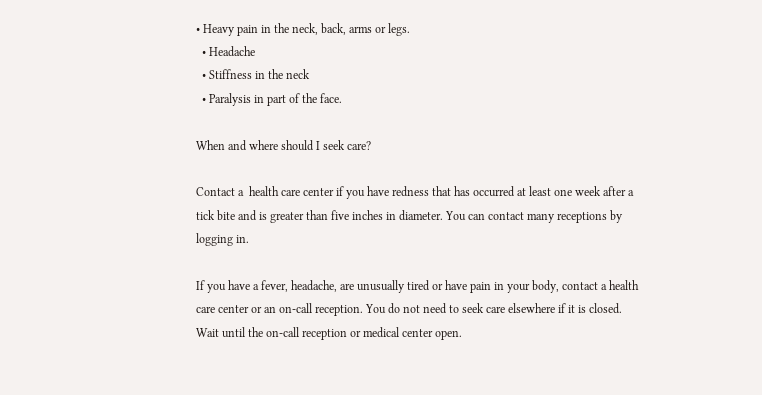• Heavy pain in the neck, back, arms or legs.
  • Headache
  • Stiffness in the neck
  • Paralysis in part of the face.

When and where should I seek care?

Contact a  health care center if you have redness that has occurred at least one week after a tick bite and is greater than five inches in diameter. You can contact many receptions by logging in.

If you have a fever, headache, are unusually tired or have pain in your body, contact a health care center or an on-call reception. You do not need to seek care elsewhere if it is closed. Wait until the on-call reception or medical center open.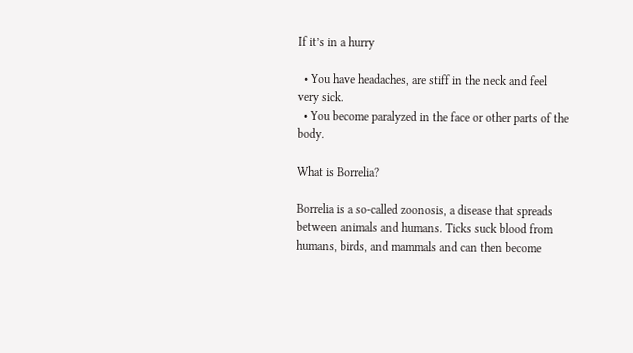If it’s in a hurry

  • You have headaches, are stiff in the neck and feel very sick.
  • You become paralyzed in the face or other parts of the body.

What is Borrelia?

Borrelia is a so-called zoonosis, a disease that spreads between animals and humans. Ticks suck blood from humans, birds, and mammals and can then become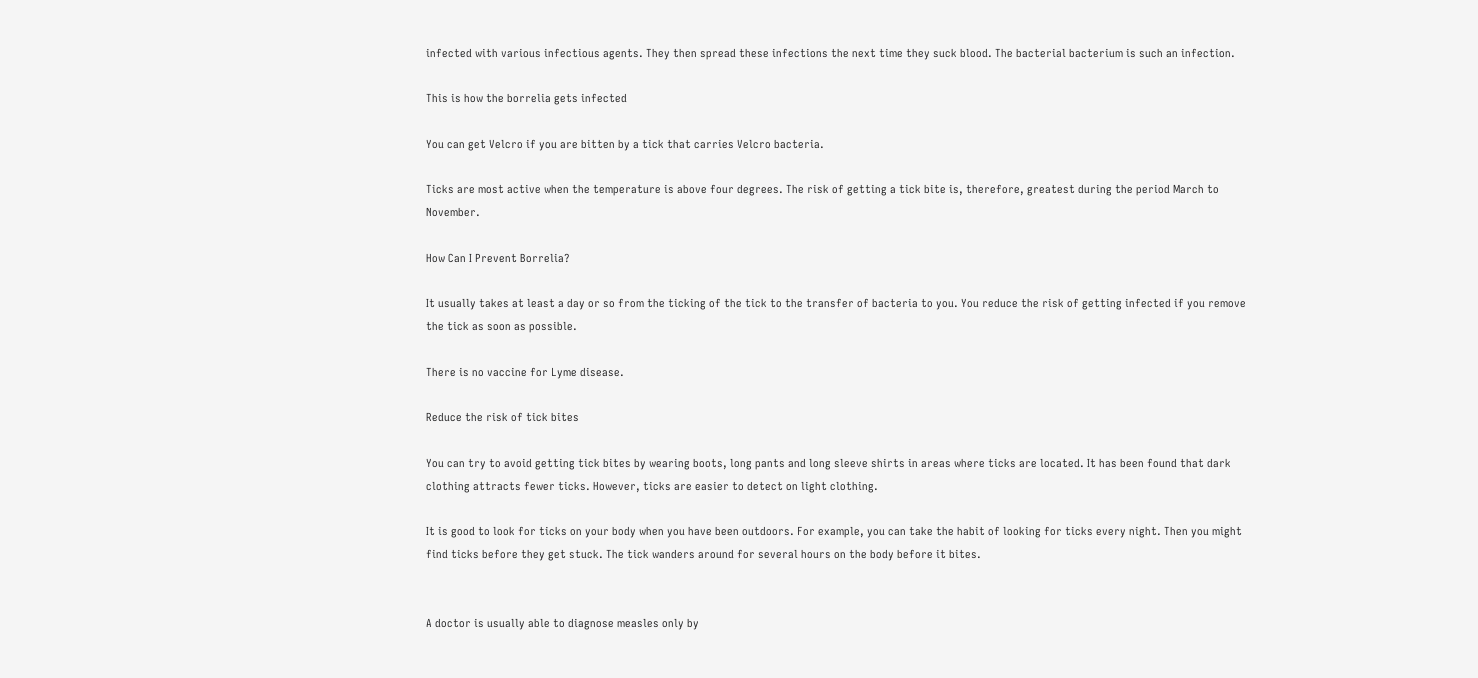infected with various infectious agents. They then spread these infections the next time they suck blood. The bacterial bacterium is such an infection.

This is how the borrelia gets infected

You can get Velcro if you are bitten by a tick that carries Velcro bacteria.

Ticks are most active when the temperature is above four degrees. The risk of getting a tick bite is, therefore, greatest during the period March to November.

How Can I Prevent Borrelia?

It usually takes at least a day or so from the ticking of the tick to the transfer of bacteria to you. You reduce the risk of getting infected if you remove the tick as soon as possible.

There is no vaccine for Lyme disease.

Reduce the risk of tick bites

You can try to avoid getting tick bites by wearing boots, long pants and long sleeve shirts in areas where ticks are located. It has been found that dark clothing attracts fewer ticks. However, ticks are easier to detect on light clothing.

It is good to look for ticks on your body when you have been outdoors. For example, you can take the habit of looking for ticks every night. Then you might find ticks before they get stuck. The tick wanders around for several hours on the body before it bites.


A doctor is usually able to diagnose measles only by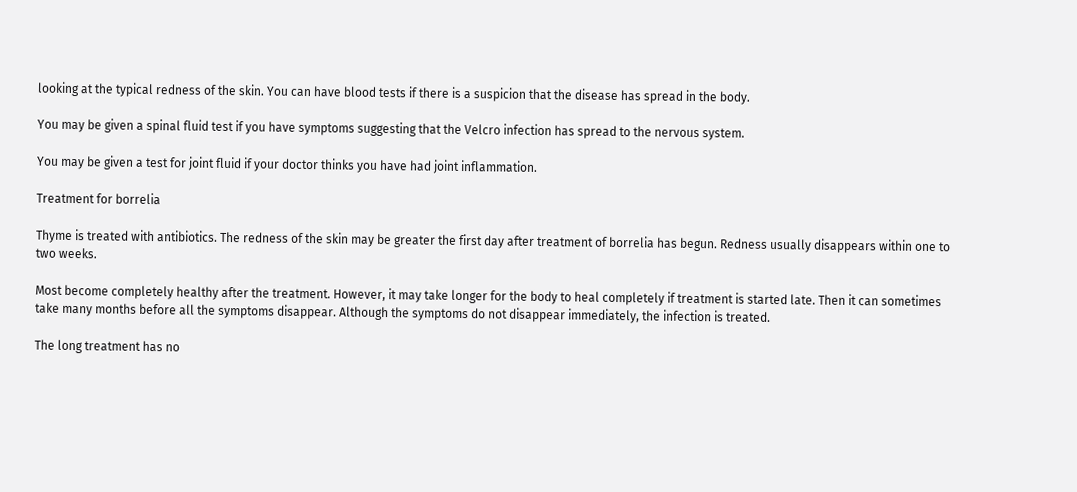looking at the typical redness of the skin. You can have blood tests if there is a suspicion that the disease has spread in the body.

You may be given a spinal fluid test if you have symptoms suggesting that the Velcro infection has spread to the nervous system.

You may be given a test for joint fluid if your doctor thinks you have had joint inflammation.

Treatment for borrelia

Thyme is treated with antibiotics. The redness of the skin may be greater the first day after treatment of borrelia has begun. Redness usually disappears within one to two weeks.

Most become completely healthy after the treatment. However, it may take longer for the body to heal completely if treatment is started late. Then it can sometimes take many months before all the symptoms disappear. Although the symptoms do not disappear immediately, the infection is treated.

The long treatment has no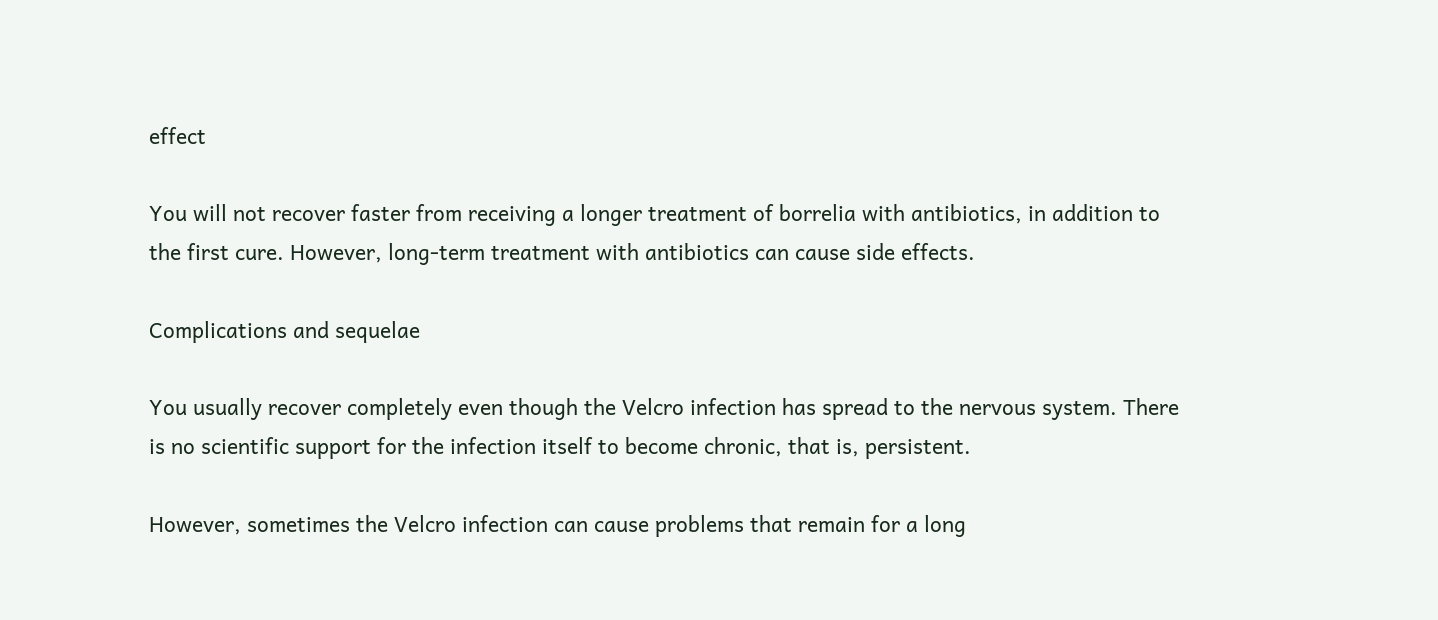effect

You will not recover faster from receiving a longer treatment of borrelia with antibiotics, in addition to the first cure. However, long-term treatment with antibiotics can cause side effects.

Complications and sequelae

You usually recover completely even though the Velcro infection has spread to the nervous system. There is no scientific support for the infection itself to become chronic, that is, persistent.

However, sometimes the Velcro infection can cause problems that remain for a long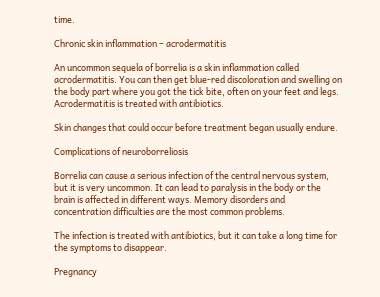time.

Chronic skin inflammation – acrodermatitis

An uncommon sequela of borrelia is a skin inflammation called acrodermatitis. You can then get blue-red discoloration and swelling on the body part where you got the tick bite, often on your feet and legs. Acrodermatitis is treated with antibiotics.

Skin changes that could occur before treatment began usually endure.

Complications of neuroborreliosis

Borrelia can cause a serious infection of the central nervous system, but it is very uncommon. It can lead to paralysis in the body or the brain is affected in different ways. Memory disorders and concentration difficulties are the most common problems.

The infection is treated with antibiotics, but it can take a long time for the symptoms to disappear.

Pregnancy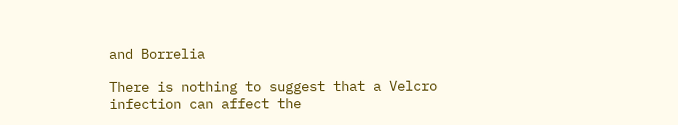and Borrelia

There is nothing to suggest that a Velcro infection can affect the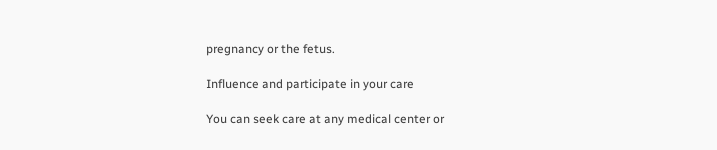pregnancy or the fetus.

Influence and participate in your care

You can seek care at any medical center or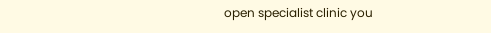open specialist clinic you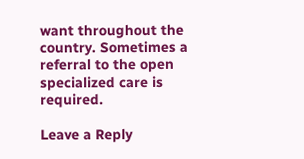want throughout the country. Sometimes a referral to the open specialized care is required.

Leave a Reply